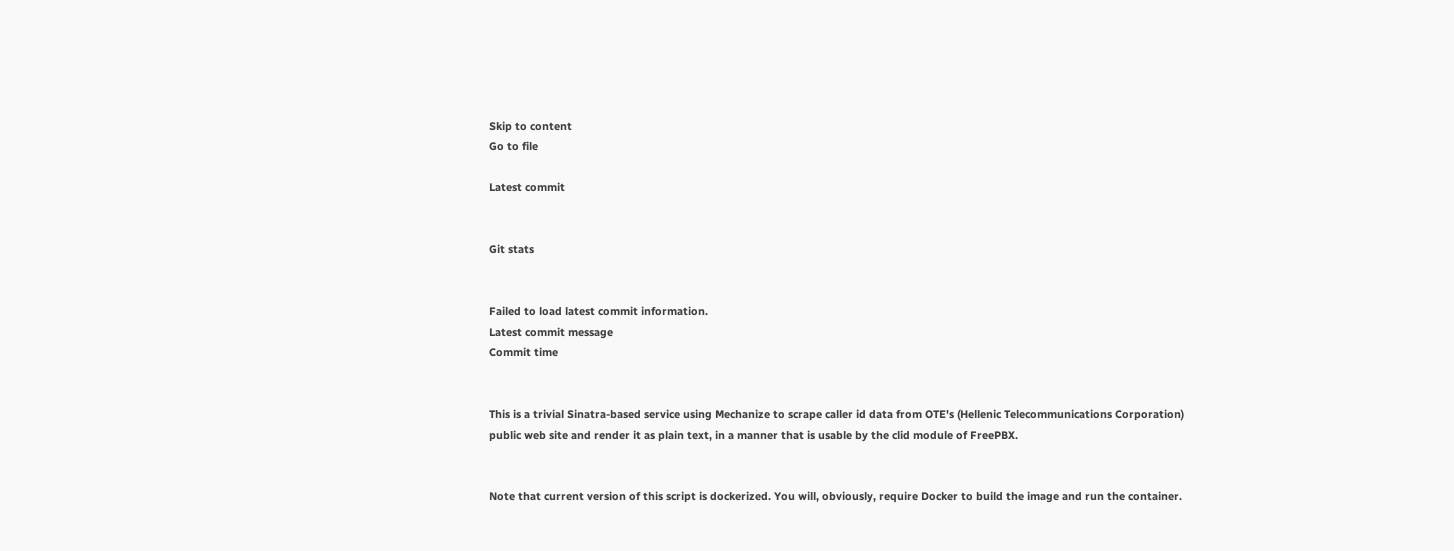Skip to content
Go to file

Latest commit


Git stats


Failed to load latest commit information.
Latest commit message
Commit time


This is a trivial Sinatra-based service using Mechanize to scrape caller id data from OTE's (Hellenic Telecommunications Corporation) public web site and render it as plain text, in a manner that is usable by the clid module of FreePBX.


Note that current version of this script is dockerized. You will, obviously, require Docker to build the image and run the container.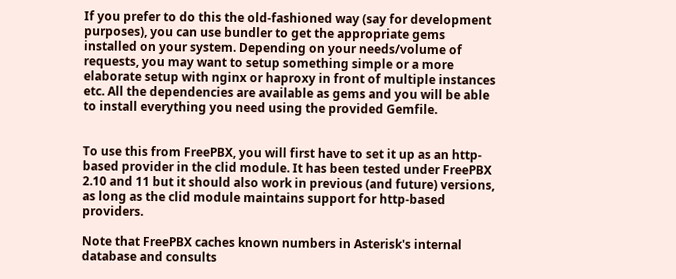If you prefer to do this the old-fashioned way (say for development purposes), you can use bundler to get the appropriate gems installed on your system. Depending on your needs/volume of requests, you may want to setup something simple or a more elaborate setup with nginx or haproxy in front of multiple instances etc. All the dependencies are available as gems and you will be able to install everything you need using the provided Gemfile.


To use this from FreePBX, you will first have to set it up as an http-based provider in the clid module. It has been tested under FreePBX 2.10 and 11 but it should also work in previous (and future) versions, as long as the clid module maintains support for http-based providers.

Note that FreePBX caches known numbers in Asterisk's internal database and consults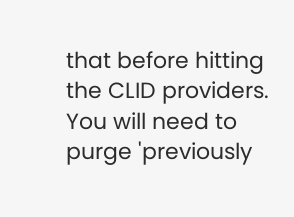that before hitting the CLID providers. You will need to purge 'previously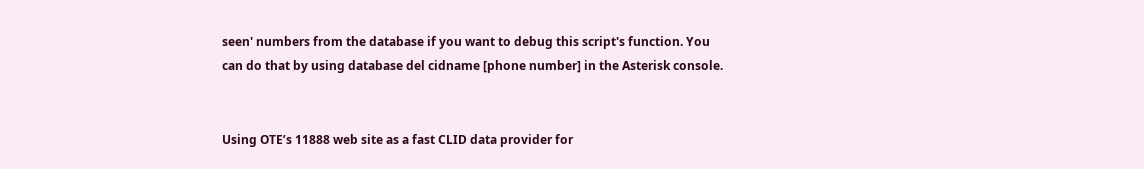seen' numbers from the database if you want to debug this script's function. You can do that by using database del cidname [phone number] in the Asterisk console.


Using OTE’s 11888 web site as a fast CLID data provider for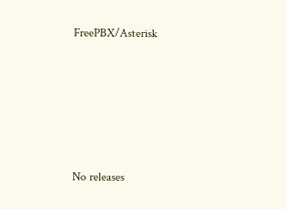FreePBX/Asterisk





No releases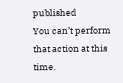published
You can’t perform that action at this time.